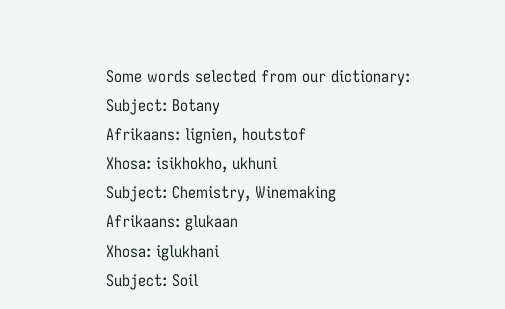Some words selected from our dictionary:
Subject: Botany
Afrikaans: lignien, houtstof
Xhosa: isikhokho, ukhuni
Subject: Chemistry, Winemaking
Afrikaans: glukaan
Xhosa: iglukhani
Subject: Soil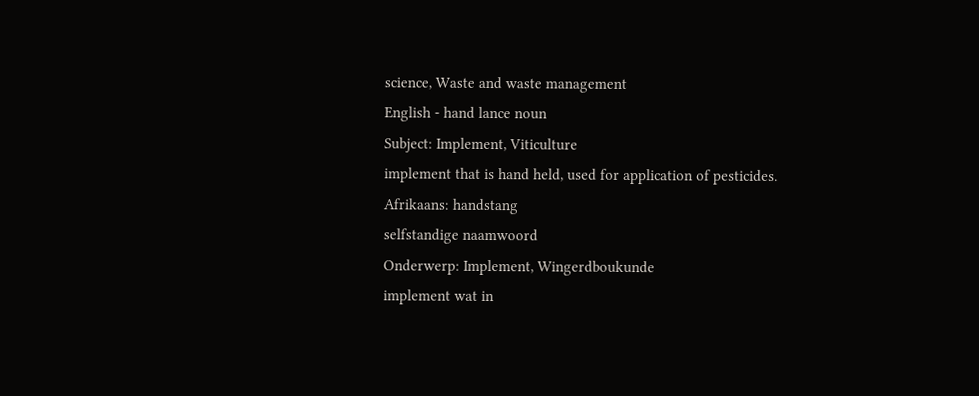science, Waste and waste management
English - hand lance noun
Subject: Implement, Viticulture
implement that is hand held, used for application of pesticides.
Afrikaans: handstang
selfstandige naamwoord
Onderwerp: Implement, Wingerdboukunde
implement wat in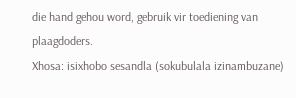die hand gehou word, gebruik vir toediening van plaagdoders.
Xhosa: isixhobo sesandla (sokubulala izinambuzane)